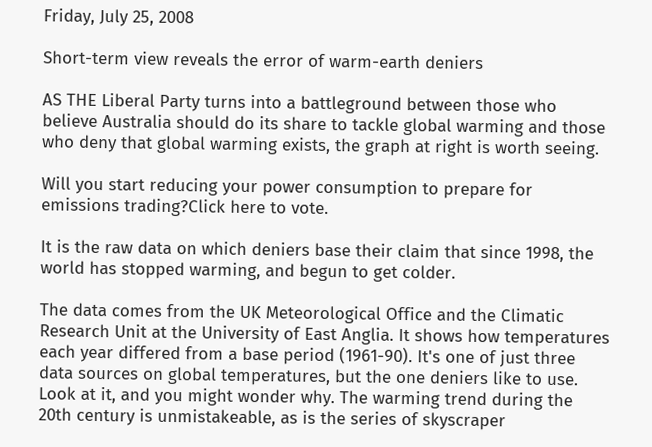Friday, July 25, 2008

Short-term view reveals the error of warm-earth deniers

AS THE Liberal Party turns into a battleground between those who believe Australia should do its share to tackle global warming and those who deny that global warming exists, the graph at right is worth seeing.

Will you start reducing your power consumption to prepare for emissions trading?Click here to vote.

It is the raw data on which deniers base their claim that since 1998, the world has stopped warming, and begun to get colder.

The data comes from the UK Meteorological Office and the Climatic Research Unit at the University of East Anglia. It shows how temperatures each year differed from a base period (1961-90). It's one of just three data sources on global temperatures, but the one deniers like to use. Look at it, and you might wonder why. The warming trend during the 20th century is unmistakeable, as is the series of skyscraper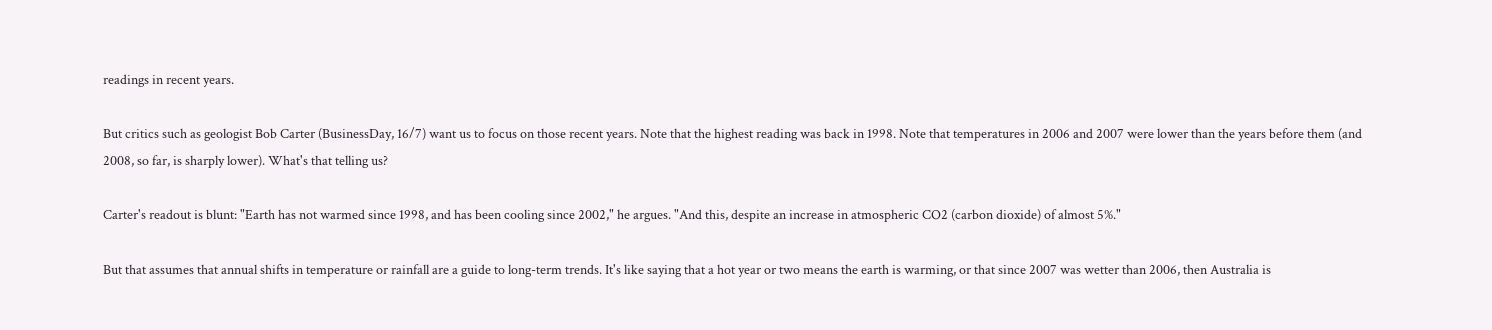readings in recent years.

But critics such as geologist Bob Carter (BusinessDay, 16/7) want us to focus on those recent years. Note that the highest reading was back in 1998. Note that temperatures in 2006 and 2007 were lower than the years before them (and 2008, so far, is sharply lower). What's that telling us?

Carter's readout is blunt: "Earth has not warmed since 1998, and has been cooling since 2002," he argues. "And this, despite an increase in atmospheric CO2 (carbon dioxide) of almost 5%."

But that assumes that annual shifts in temperature or rainfall are a guide to long-term trends. It's like saying that a hot year or two means the earth is warming, or that since 2007 was wetter than 2006, then Australia is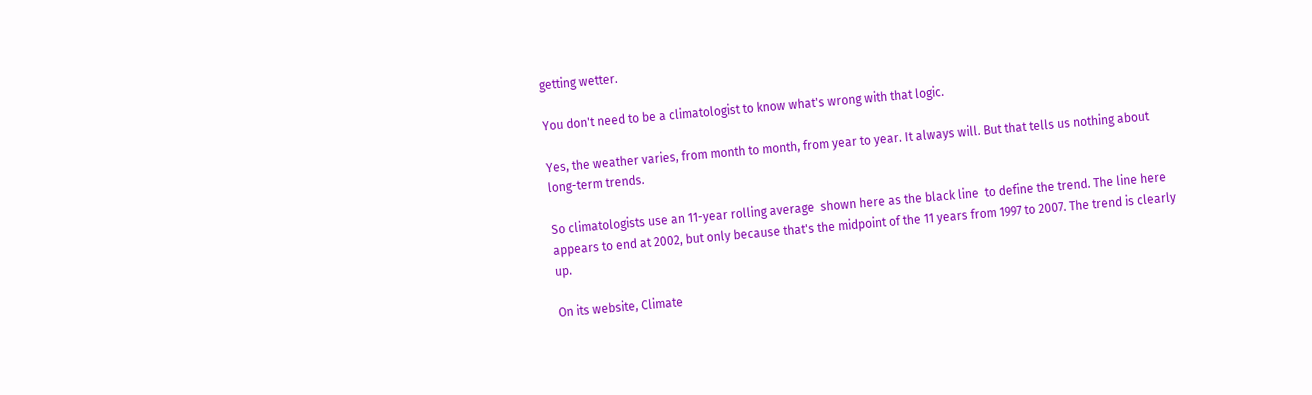getting wetter.

You don't need to be a climatologist to know what's wrong with that logic.

Yes, the weather varies, from month to month, from year to year. It always will. But that tells us nothing about long-term trends.

So climatologists use an 11-year rolling average  shown here as the black line  to define the trend. The line here appears to end at 2002, but only because that's the midpoint of the 11 years from 1997 to 2007. The trend is clearly up.

On its website, Climate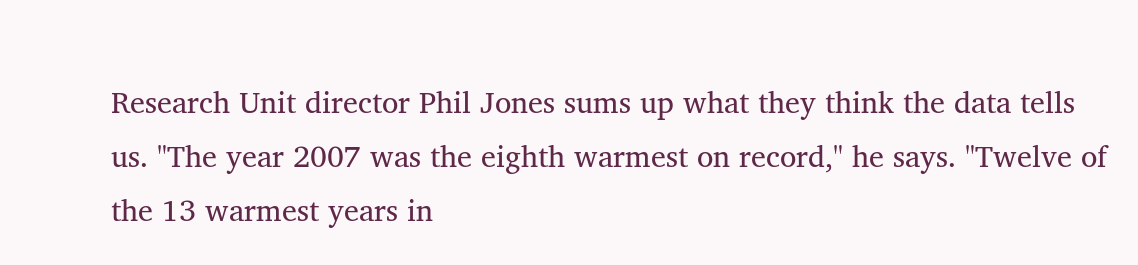Research Unit director Phil Jones sums up what they think the data tells us. "The year 2007 was the eighth warmest on record," he says. "Twelve of the 13 warmest years in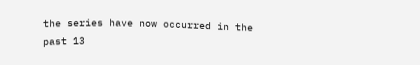the series have now occurred in the past 13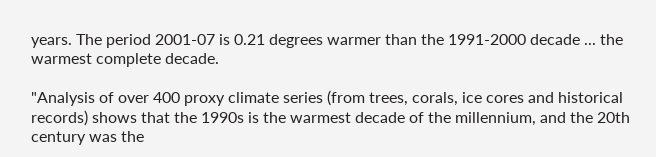years. The period 2001-07 is 0.21 degrees warmer than the 1991-2000 decade ... the warmest complete decade.

"Analysis of over 400 proxy climate series (from trees, corals, ice cores and historical records) shows that the 1990s is the warmest decade of the millennium, and the 20th century was the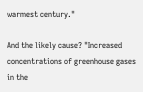warmest century."

And the likely cause? "Increased concentrations of greenhouse gases in the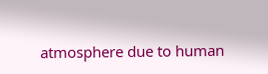atmosphere due to human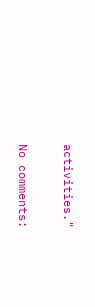activities."

No comments: